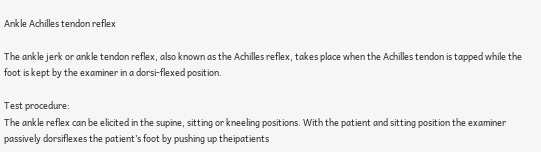Ankle Achilles tendon reflex

The ankle jerk or ankle tendon reflex, also known as the Achilles reflex, takes place when the Achilles tendon is tapped while the foot is kept by the examiner in a dorsi-flexed position.

Test procedure:
The ankle reflex can be elicited in the supine, sitting or kneeling positions. With the patient and sitting position the examiner passively dorsiflexes the patient’s foot by pushing up theipatients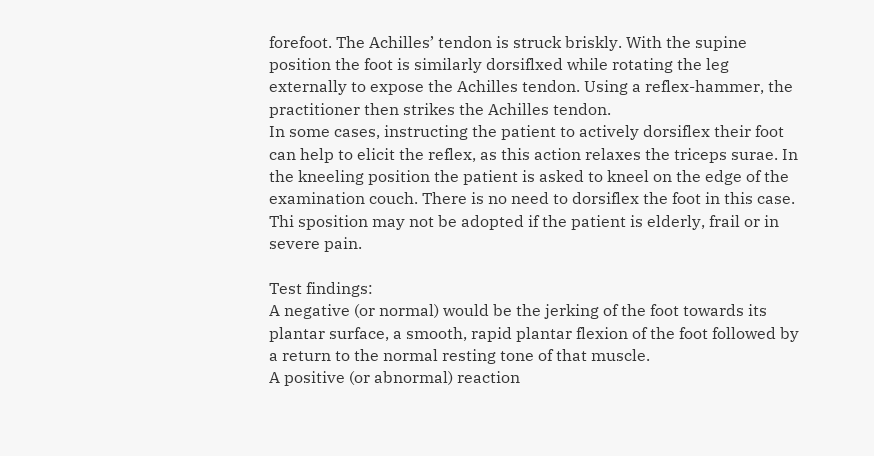forefoot. The Achilles’ tendon is struck briskly. With the supine position the foot is similarly dorsiflxed while rotating the leg externally to expose the Achilles tendon. Using a reflex-hammer, the practitioner then strikes the Achilles tendon.
In some cases, instructing the patient to actively dorsiflex their foot can help to elicit the reflex, as this action relaxes the triceps surae. In the kneeling position the patient is asked to kneel on the edge of the examination couch. There is no need to dorsiflex the foot in this case. Thi sposition may not be adopted if the patient is elderly, frail or in severe pain.

Test findings:
A negative (or normal) would be the jerking of the foot towards its plantar surface, a smooth, rapid plantar flexion of the foot followed by a return to the normal resting tone of that muscle.
A positive (or abnormal) reaction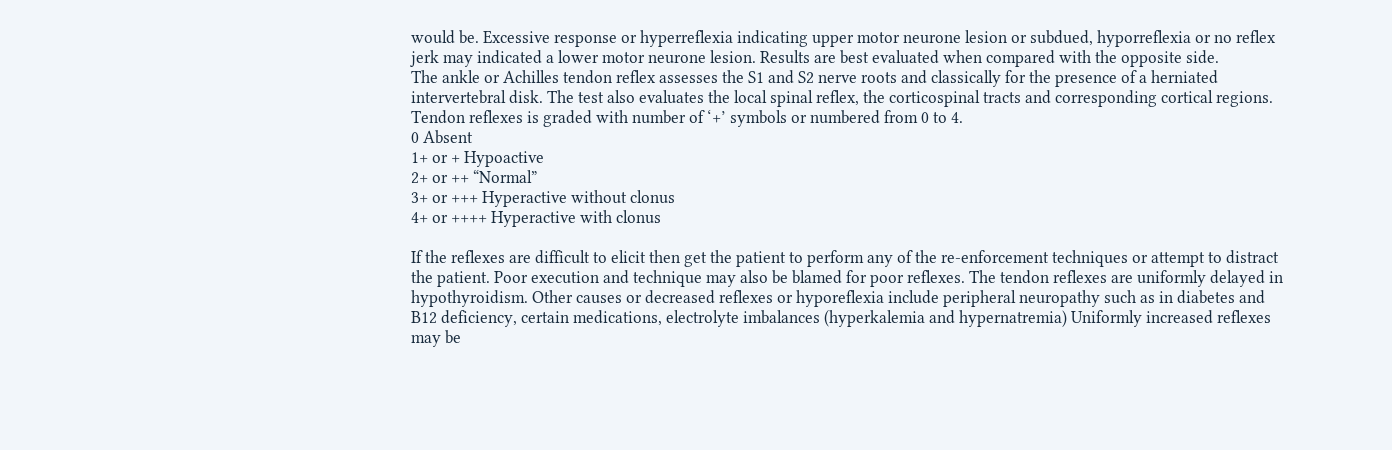would be. Excessive response or hyperreflexia indicating upper motor neurone lesion or subdued, hyporreflexia or no reflex jerk may indicated a lower motor neurone lesion. Results are best evaluated when compared with the opposite side.
The ankle or Achilles tendon reflex assesses the S1 and S2 nerve roots and classically for the presence of a herniated intervertebral disk. The test also evaluates the local spinal reflex, the corticospinal tracts and corresponding cortical regions. Tendon reflexes is graded with number of ‘+’ symbols or numbered from 0 to 4.
0 Absent
1+ or + Hypoactive
2+ or ++ “Normal”
3+ or +++ Hyperactive without clonus
4+ or ++++ Hyperactive with clonus

If the reflexes are difficult to elicit then get the patient to perform any of the re-enforcement techniques or attempt to distract the patient. Poor execution and technique may also be blamed for poor reflexes. The tendon reflexes are uniformly delayed in hypothyroidism. Other causes or decreased reflexes or hyporeflexia include peripheral neuropathy such as in diabetes and B12 deficiency, certain medications, electrolyte imbalances (hyperkalemia and hypernatremia) Uniformly increased reflexes may be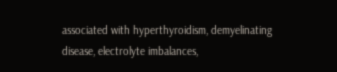associated with hyperthyroidism, demyelinating disease, electrolyte imbalances,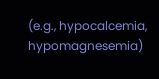(e.g., hypocalcemia, hypomagnesemia)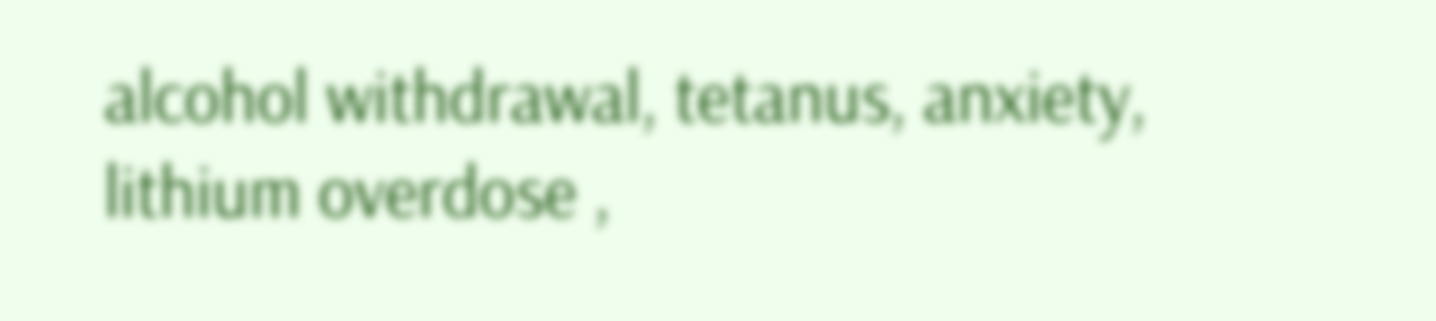alcohol withdrawal, tetanus, anxiety, lithium overdose ,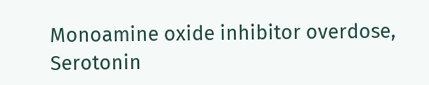Monoamine oxide inhibitor overdose, Serotonin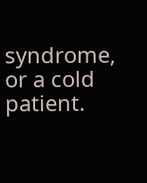syndrome, or a cold patient.